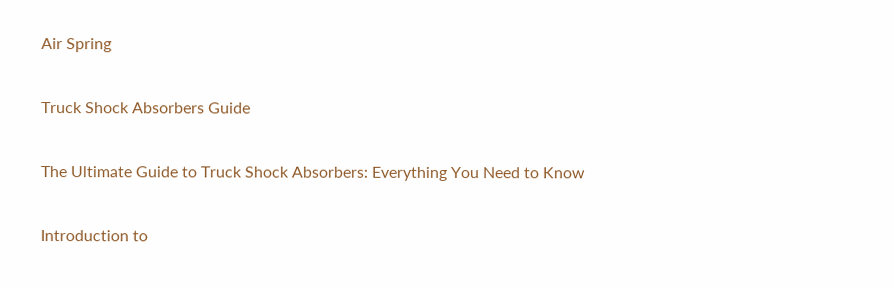Air Spring

Truck Shock Absorbers Guide

The Ultimate Guide to Truck Shock Absorbers: Everything You Need to Know

Introduction to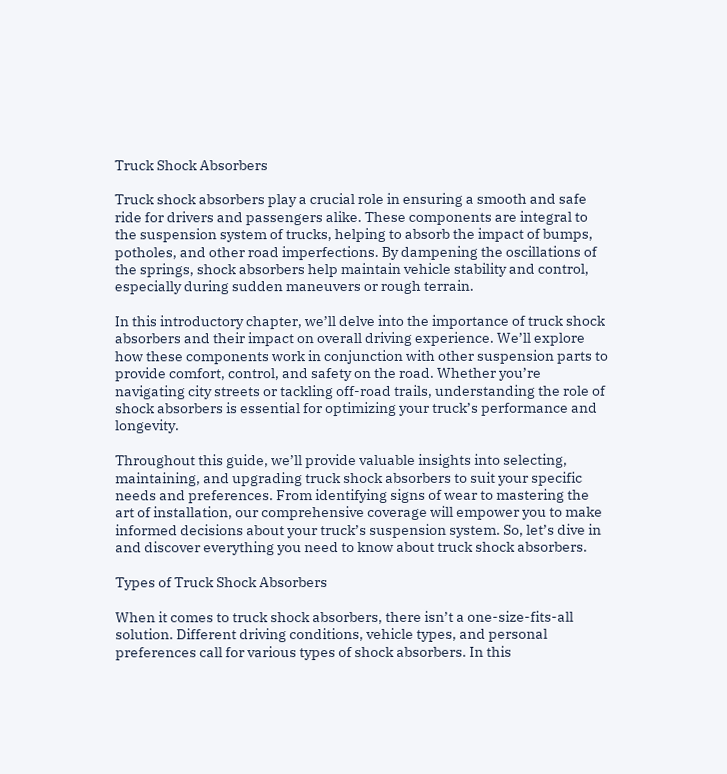Truck Shock Absorbers

Truck shock absorbers play a crucial role in ensuring a smooth and safe ride for drivers and passengers alike. These components are integral to the suspension system of trucks, helping to absorb the impact of bumps, potholes, and other road imperfections. By dampening the oscillations of the springs, shock absorbers help maintain vehicle stability and control, especially during sudden maneuvers or rough terrain.

In this introductory chapter, we’ll delve into the importance of truck shock absorbers and their impact on overall driving experience. We’ll explore how these components work in conjunction with other suspension parts to provide comfort, control, and safety on the road. Whether you’re navigating city streets or tackling off-road trails, understanding the role of shock absorbers is essential for optimizing your truck’s performance and longevity.

Throughout this guide, we’ll provide valuable insights into selecting, maintaining, and upgrading truck shock absorbers to suit your specific needs and preferences. From identifying signs of wear to mastering the art of installation, our comprehensive coverage will empower you to make informed decisions about your truck’s suspension system. So, let’s dive in and discover everything you need to know about truck shock absorbers.

Types of Truck Shock Absorbers

When it comes to truck shock absorbers, there isn’t a one-size-fits-all solution. Different driving conditions, vehicle types, and personal preferences call for various types of shock absorbers. In this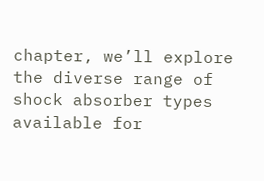chapter, we’ll explore the diverse range of shock absorber types available for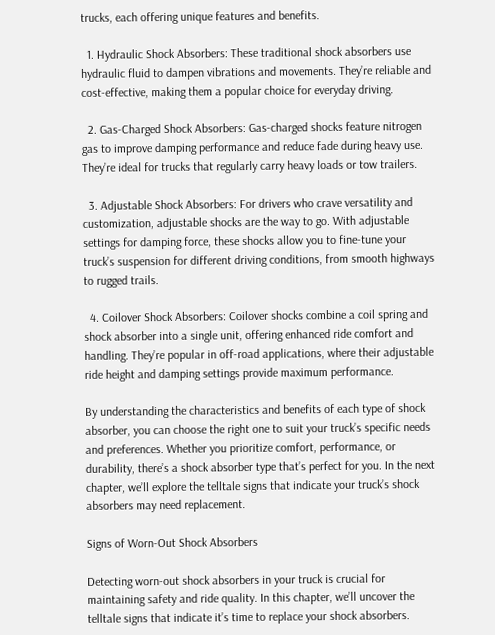trucks, each offering unique features and benefits.

  1. Hydraulic Shock Absorbers: These traditional shock absorbers use hydraulic fluid to dampen vibrations and movements. They’re reliable and cost-effective, making them a popular choice for everyday driving.

  2. Gas-Charged Shock Absorbers: Gas-charged shocks feature nitrogen gas to improve damping performance and reduce fade during heavy use. They’re ideal for trucks that regularly carry heavy loads or tow trailers.

  3. Adjustable Shock Absorbers: For drivers who crave versatility and customization, adjustable shocks are the way to go. With adjustable settings for damping force, these shocks allow you to fine-tune your truck’s suspension for different driving conditions, from smooth highways to rugged trails.

  4. Coilover Shock Absorbers: Coilover shocks combine a coil spring and shock absorber into a single unit, offering enhanced ride comfort and handling. They’re popular in off-road applications, where their adjustable ride height and damping settings provide maximum performance.

By understanding the characteristics and benefits of each type of shock absorber, you can choose the right one to suit your truck’s specific needs and preferences. Whether you prioritize comfort, performance, or durability, there’s a shock absorber type that’s perfect for you. In the next chapter, we’ll explore the telltale signs that indicate your truck’s shock absorbers may need replacement.

Signs of Worn-Out Shock Absorbers

Detecting worn-out shock absorbers in your truck is crucial for maintaining safety and ride quality. In this chapter, we’ll uncover the telltale signs that indicate it’s time to replace your shock absorbers.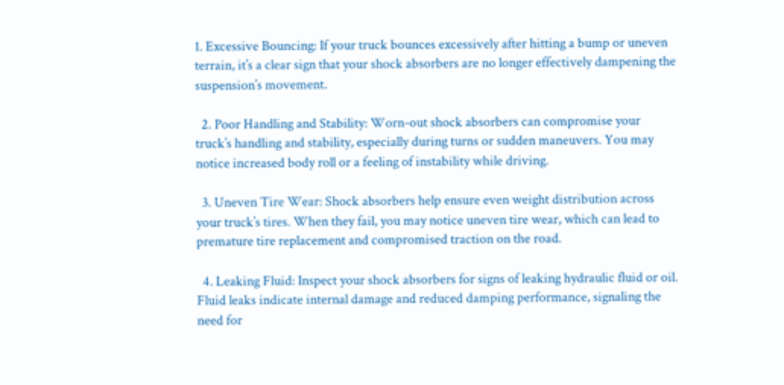1. Excessive Bouncing: If your truck bounces excessively after hitting a bump or uneven terrain, it’s a clear sign that your shock absorbers are no longer effectively dampening the suspension’s movement.

  2. Poor Handling and Stability: Worn-out shock absorbers can compromise your truck’s handling and stability, especially during turns or sudden maneuvers. You may notice increased body roll or a feeling of instability while driving.

  3. Uneven Tire Wear: Shock absorbers help ensure even weight distribution across your truck’s tires. When they fail, you may notice uneven tire wear, which can lead to premature tire replacement and compromised traction on the road.

  4. Leaking Fluid: Inspect your shock absorbers for signs of leaking hydraulic fluid or oil. Fluid leaks indicate internal damage and reduced damping performance, signaling the need for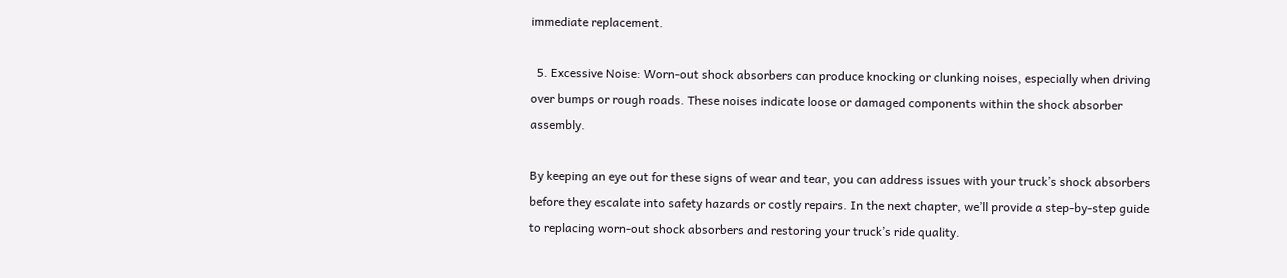immediate replacement.

  5. Excessive Noise: Worn-out shock absorbers can produce knocking or clunking noises, especially when driving over bumps or rough roads. These noises indicate loose or damaged components within the shock absorber assembly.

By keeping an eye out for these signs of wear and tear, you can address issues with your truck’s shock absorbers before they escalate into safety hazards or costly repairs. In the next chapter, we’ll provide a step-by-step guide to replacing worn-out shock absorbers and restoring your truck’s ride quality.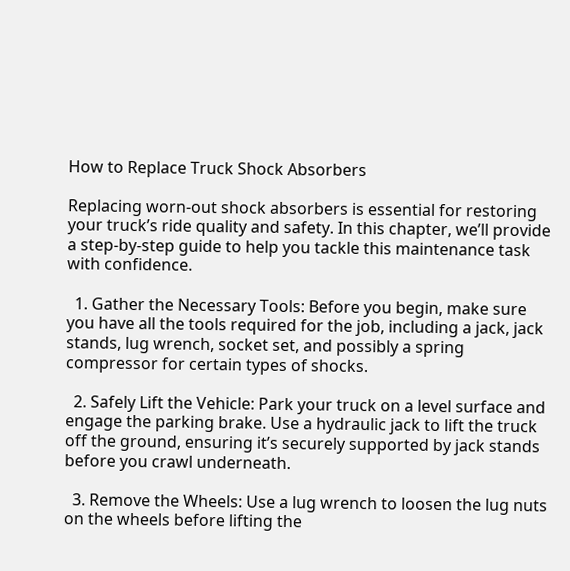How to Replace Truck Shock Absorbers

Replacing worn-out shock absorbers is essential for restoring your truck’s ride quality and safety. In this chapter, we’ll provide a step-by-step guide to help you tackle this maintenance task with confidence.

  1. Gather the Necessary Tools: Before you begin, make sure you have all the tools required for the job, including a jack, jack stands, lug wrench, socket set, and possibly a spring compressor for certain types of shocks.

  2. Safely Lift the Vehicle: Park your truck on a level surface and engage the parking brake. Use a hydraulic jack to lift the truck off the ground, ensuring it’s securely supported by jack stands before you crawl underneath.

  3. Remove the Wheels: Use a lug wrench to loosen the lug nuts on the wheels before lifting the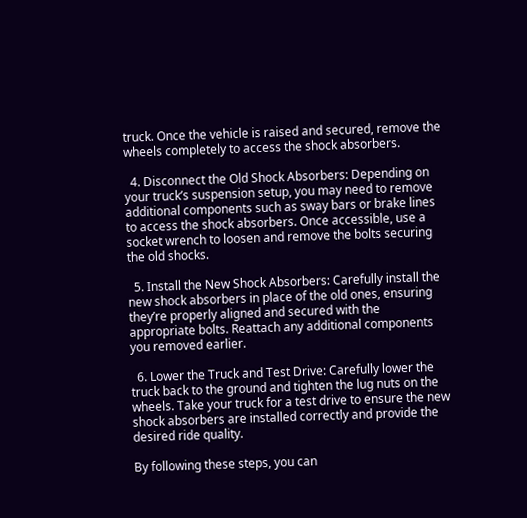truck. Once the vehicle is raised and secured, remove the wheels completely to access the shock absorbers.

  4. Disconnect the Old Shock Absorbers: Depending on your truck’s suspension setup, you may need to remove additional components such as sway bars or brake lines to access the shock absorbers. Once accessible, use a socket wrench to loosen and remove the bolts securing the old shocks.

  5. Install the New Shock Absorbers: Carefully install the new shock absorbers in place of the old ones, ensuring they’re properly aligned and secured with the appropriate bolts. Reattach any additional components you removed earlier.

  6. Lower the Truck and Test Drive: Carefully lower the truck back to the ground and tighten the lug nuts on the wheels. Take your truck for a test drive to ensure the new shock absorbers are installed correctly and provide the desired ride quality.

By following these steps, you can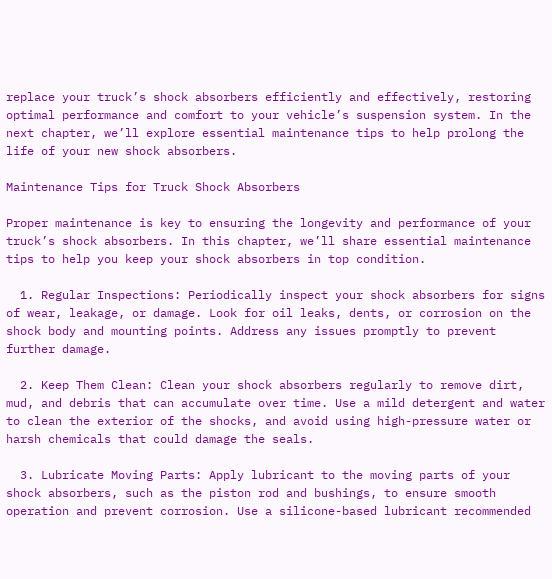replace your truck’s shock absorbers efficiently and effectively, restoring optimal performance and comfort to your vehicle’s suspension system. In the next chapter, we’ll explore essential maintenance tips to help prolong the life of your new shock absorbers.

Maintenance Tips for Truck Shock Absorbers

Proper maintenance is key to ensuring the longevity and performance of your truck’s shock absorbers. In this chapter, we’ll share essential maintenance tips to help you keep your shock absorbers in top condition.

  1. Regular Inspections: Periodically inspect your shock absorbers for signs of wear, leakage, or damage. Look for oil leaks, dents, or corrosion on the shock body and mounting points. Address any issues promptly to prevent further damage.

  2. Keep Them Clean: Clean your shock absorbers regularly to remove dirt, mud, and debris that can accumulate over time. Use a mild detergent and water to clean the exterior of the shocks, and avoid using high-pressure water or harsh chemicals that could damage the seals.

  3. Lubricate Moving Parts: Apply lubricant to the moving parts of your shock absorbers, such as the piston rod and bushings, to ensure smooth operation and prevent corrosion. Use a silicone-based lubricant recommended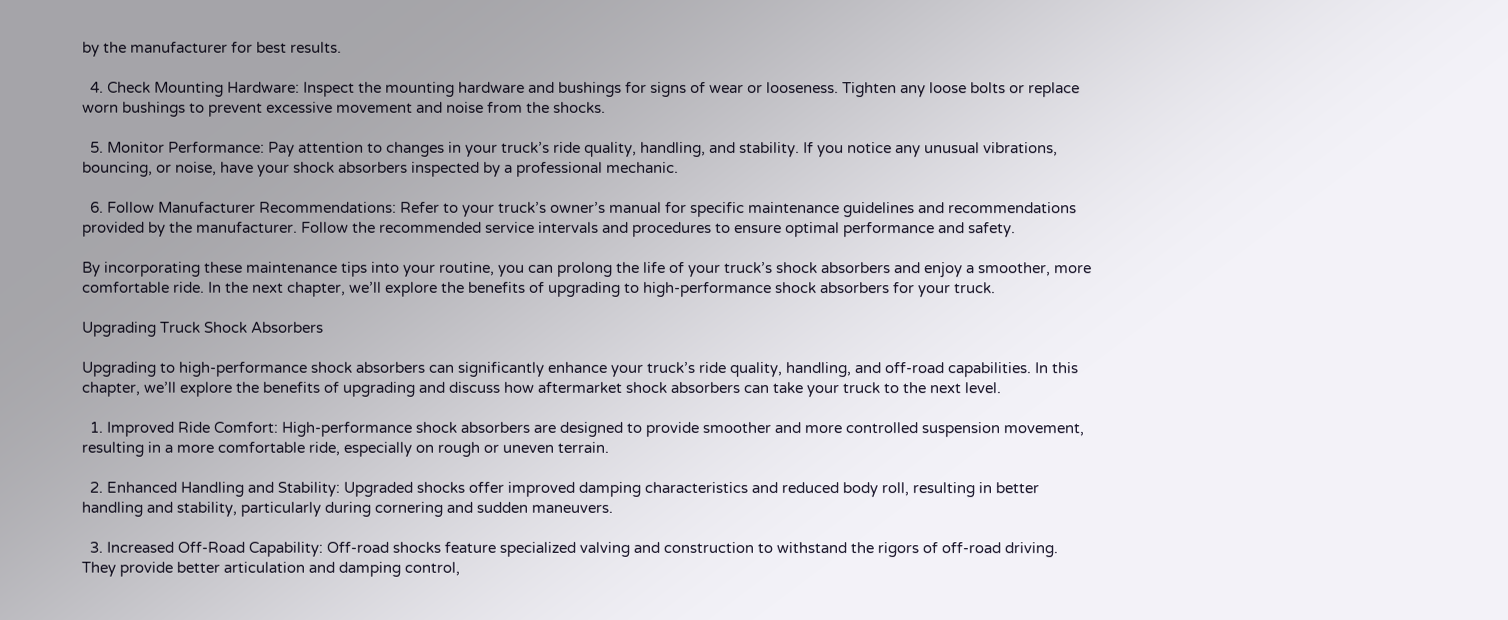by the manufacturer for best results.

  4. Check Mounting Hardware: Inspect the mounting hardware and bushings for signs of wear or looseness. Tighten any loose bolts or replace worn bushings to prevent excessive movement and noise from the shocks.

  5. Monitor Performance: Pay attention to changes in your truck’s ride quality, handling, and stability. If you notice any unusual vibrations, bouncing, or noise, have your shock absorbers inspected by a professional mechanic.

  6. Follow Manufacturer Recommendations: Refer to your truck’s owner’s manual for specific maintenance guidelines and recommendations provided by the manufacturer. Follow the recommended service intervals and procedures to ensure optimal performance and safety.

By incorporating these maintenance tips into your routine, you can prolong the life of your truck’s shock absorbers and enjoy a smoother, more comfortable ride. In the next chapter, we’ll explore the benefits of upgrading to high-performance shock absorbers for your truck.

Upgrading Truck Shock Absorbers

Upgrading to high-performance shock absorbers can significantly enhance your truck’s ride quality, handling, and off-road capabilities. In this chapter, we’ll explore the benefits of upgrading and discuss how aftermarket shock absorbers can take your truck to the next level.

  1. Improved Ride Comfort: High-performance shock absorbers are designed to provide smoother and more controlled suspension movement, resulting in a more comfortable ride, especially on rough or uneven terrain.

  2. Enhanced Handling and Stability: Upgraded shocks offer improved damping characteristics and reduced body roll, resulting in better handling and stability, particularly during cornering and sudden maneuvers.

  3. Increased Off-Road Capability: Off-road shocks feature specialized valving and construction to withstand the rigors of off-road driving. They provide better articulation and damping control,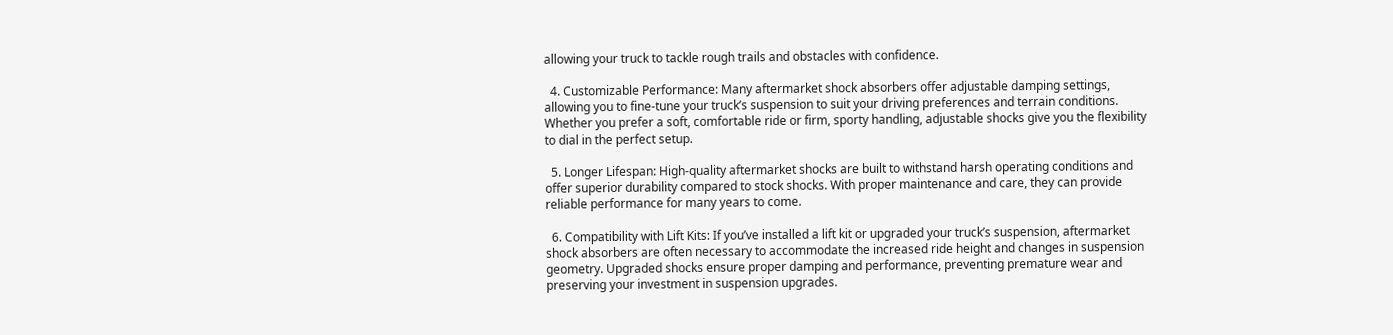allowing your truck to tackle rough trails and obstacles with confidence.

  4. Customizable Performance: Many aftermarket shock absorbers offer adjustable damping settings, allowing you to fine-tune your truck’s suspension to suit your driving preferences and terrain conditions. Whether you prefer a soft, comfortable ride or firm, sporty handling, adjustable shocks give you the flexibility to dial in the perfect setup.

  5. Longer Lifespan: High-quality aftermarket shocks are built to withstand harsh operating conditions and offer superior durability compared to stock shocks. With proper maintenance and care, they can provide reliable performance for many years to come.

  6. Compatibility with Lift Kits: If you’ve installed a lift kit or upgraded your truck’s suspension, aftermarket shock absorbers are often necessary to accommodate the increased ride height and changes in suspension geometry. Upgraded shocks ensure proper damping and performance, preventing premature wear and preserving your investment in suspension upgrades.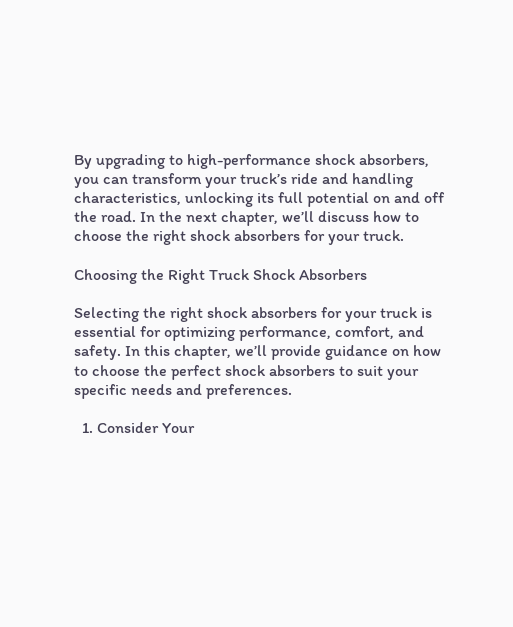By upgrading to high-performance shock absorbers, you can transform your truck’s ride and handling characteristics, unlocking its full potential on and off the road. In the next chapter, we’ll discuss how to choose the right shock absorbers for your truck.

Choosing the Right Truck Shock Absorbers

Selecting the right shock absorbers for your truck is essential for optimizing performance, comfort, and safety. In this chapter, we’ll provide guidance on how to choose the perfect shock absorbers to suit your specific needs and preferences.

  1. Consider Your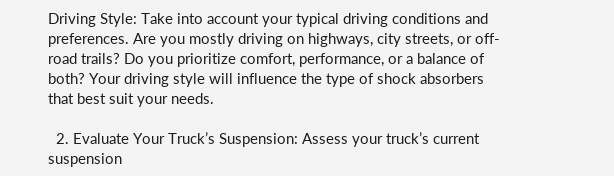Driving Style: Take into account your typical driving conditions and preferences. Are you mostly driving on highways, city streets, or off-road trails? Do you prioritize comfort, performance, or a balance of both? Your driving style will influence the type of shock absorbers that best suit your needs.

  2. Evaluate Your Truck’s Suspension: Assess your truck’s current suspension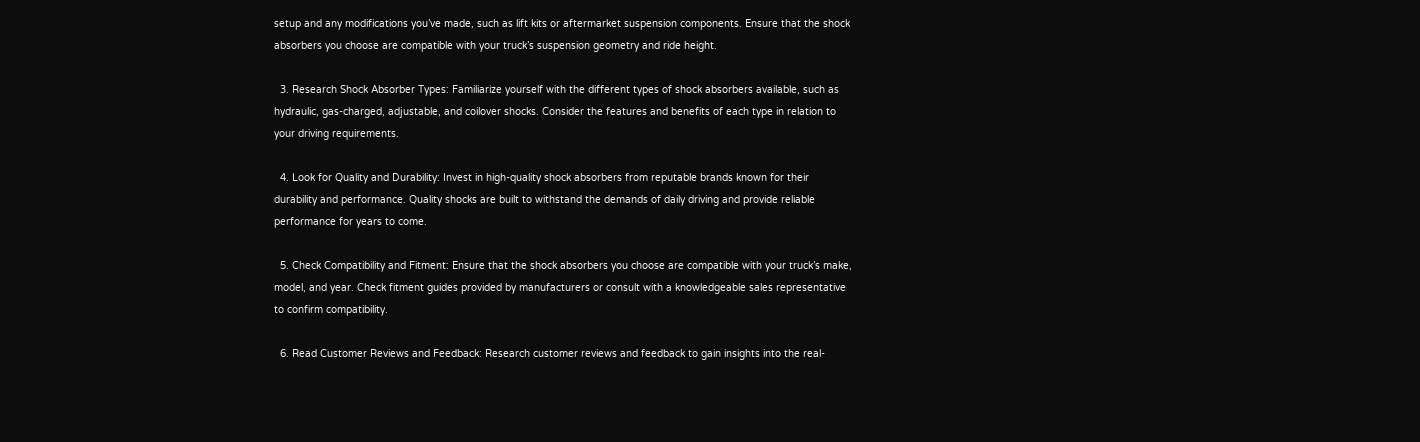setup and any modifications you’ve made, such as lift kits or aftermarket suspension components. Ensure that the shock absorbers you choose are compatible with your truck’s suspension geometry and ride height.

  3. Research Shock Absorber Types: Familiarize yourself with the different types of shock absorbers available, such as hydraulic, gas-charged, adjustable, and coilover shocks. Consider the features and benefits of each type in relation to your driving requirements.

  4. Look for Quality and Durability: Invest in high-quality shock absorbers from reputable brands known for their durability and performance. Quality shocks are built to withstand the demands of daily driving and provide reliable performance for years to come.

  5. Check Compatibility and Fitment: Ensure that the shock absorbers you choose are compatible with your truck’s make, model, and year. Check fitment guides provided by manufacturers or consult with a knowledgeable sales representative to confirm compatibility.

  6. Read Customer Reviews and Feedback: Research customer reviews and feedback to gain insights into the real-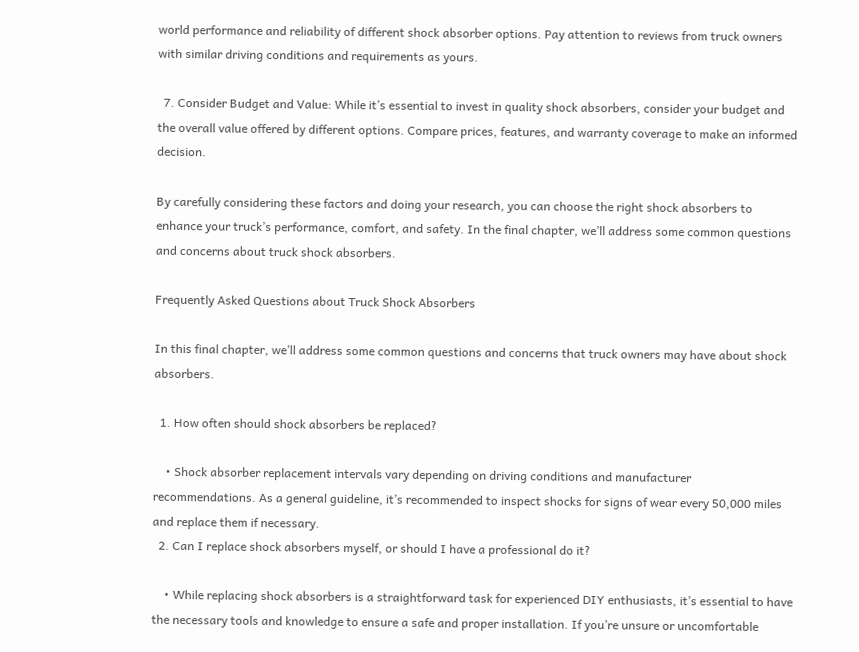world performance and reliability of different shock absorber options. Pay attention to reviews from truck owners with similar driving conditions and requirements as yours.

  7. Consider Budget and Value: While it’s essential to invest in quality shock absorbers, consider your budget and the overall value offered by different options. Compare prices, features, and warranty coverage to make an informed decision.

By carefully considering these factors and doing your research, you can choose the right shock absorbers to enhance your truck’s performance, comfort, and safety. In the final chapter, we’ll address some common questions and concerns about truck shock absorbers.

Frequently Asked Questions about Truck Shock Absorbers

In this final chapter, we’ll address some common questions and concerns that truck owners may have about shock absorbers.

  1. How often should shock absorbers be replaced?

    • Shock absorber replacement intervals vary depending on driving conditions and manufacturer recommendations. As a general guideline, it’s recommended to inspect shocks for signs of wear every 50,000 miles and replace them if necessary.
  2. Can I replace shock absorbers myself, or should I have a professional do it?

    • While replacing shock absorbers is a straightforward task for experienced DIY enthusiasts, it’s essential to have the necessary tools and knowledge to ensure a safe and proper installation. If you’re unsure or uncomfortable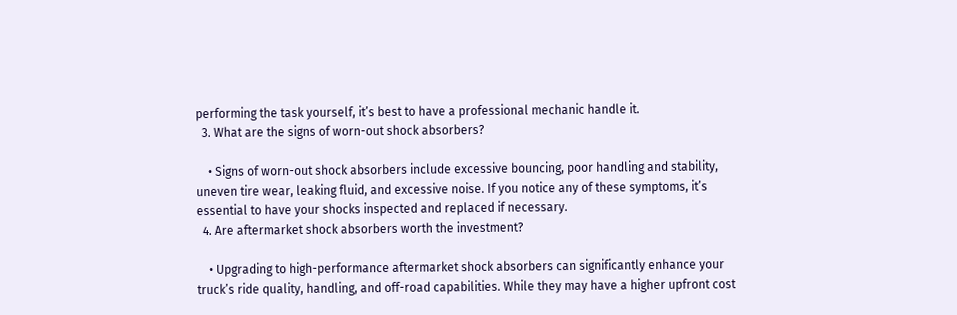performing the task yourself, it’s best to have a professional mechanic handle it.
  3. What are the signs of worn-out shock absorbers?

    • Signs of worn-out shock absorbers include excessive bouncing, poor handling and stability, uneven tire wear, leaking fluid, and excessive noise. If you notice any of these symptoms, it’s essential to have your shocks inspected and replaced if necessary.
  4. Are aftermarket shock absorbers worth the investment?

    • Upgrading to high-performance aftermarket shock absorbers can significantly enhance your truck’s ride quality, handling, and off-road capabilities. While they may have a higher upfront cost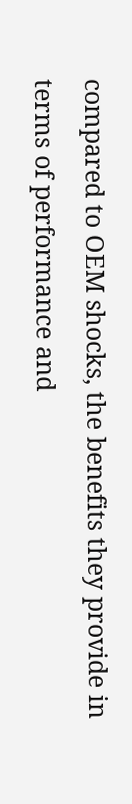compared to OEM shocks, the benefits they provide in terms of performance and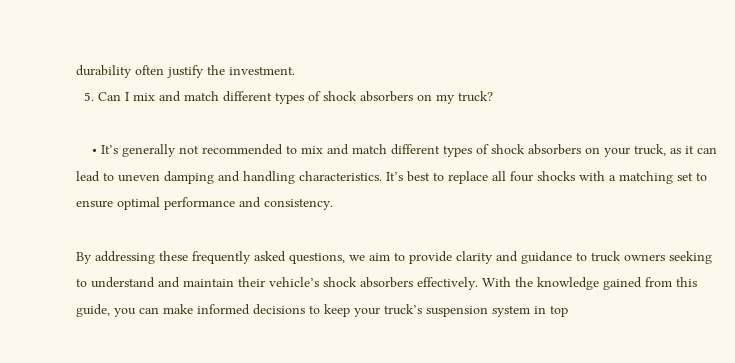durability often justify the investment.
  5. Can I mix and match different types of shock absorbers on my truck?

    • It’s generally not recommended to mix and match different types of shock absorbers on your truck, as it can lead to uneven damping and handling characteristics. It’s best to replace all four shocks with a matching set to ensure optimal performance and consistency.

By addressing these frequently asked questions, we aim to provide clarity and guidance to truck owners seeking to understand and maintain their vehicle’s shock absorbers effectively. With the knowledge gained from this guide, you can make informed decisions to keep your truck’s suspension system in top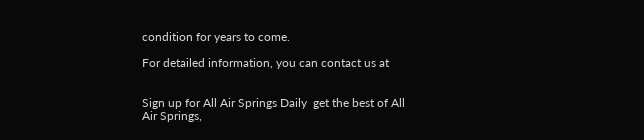condition for years to come.

For detailed information, you can contact us at


Sign up for All Air Springs Daily  get the best of All Air Springs,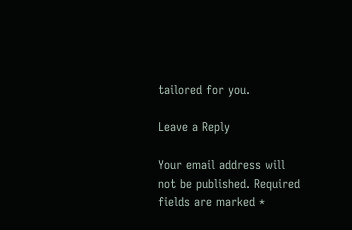tailored for you.

Leave a Reply

Your email address will not be published. Required fields are marked *